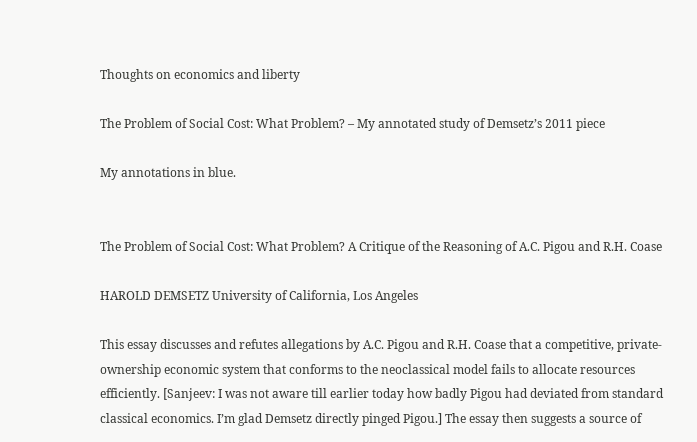Thoughts on economics and liberty

The Problem of Social Cost: What Problem? – My annotated study of Demsetz’s 2011 piece

My annotations in blue.


The Problem of Social Cost: What Problem? A Critique of the Reasoning of A.C. Pigou and R.H. Coase

HAROLD DEMSETZ University of California, Los Angeles

This essay discusses and refutes allegations by A.C. Pigou and R.H. Coase that a competitive, private-ownership economic system that conforms to the neoclassical model fails to allocate resources efficiently. [Sanjeev: I was not aware till earlier today how badly Pigou had deviated from standard classical economics. I’m glad Demsetz directly pinged Pigou.] The essay then suggests a source of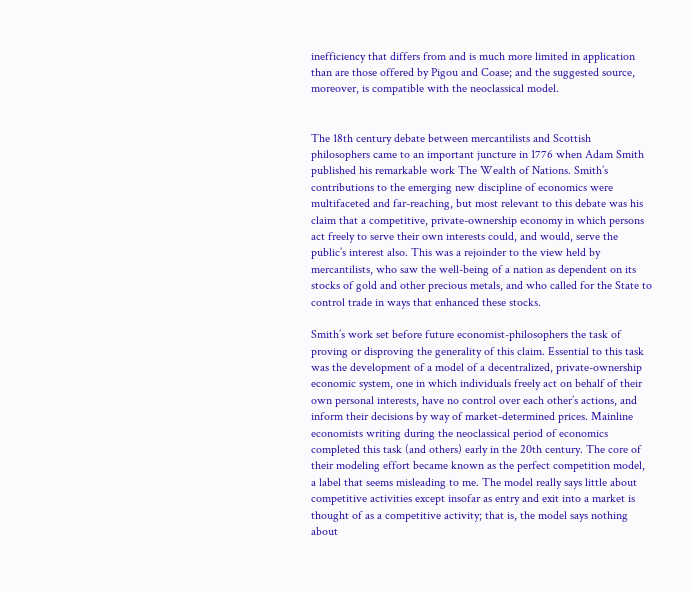inefficiency that differs from and is much more limited in application than are those offered by Pigou and Coase; and the suggested source, moreover, is compatible with the neoclassical model.


The 18th century debate between mercantilists and Scottish philosophers came to an important juncture in 1776 when Adam Smith published his remarkable work The Wealth of Nations. Smith’s contributions to the emerging new discipline of economics were multifaceted and far-reaching, but most relevant to this debate was his claim that a competitive, private-ownership economy in which persons act freely to serve their own interests could, and would, serve the public’s interest also. This was a rejoinder to the view held by mercantilists, who saw the well-being of a nation as dependent on its stocks of gold and other precious metals, and who called for the State to control trade in ways that enhanced these stocks.

Smith’s work set before future economist-philosophers the task of proving or disproving the generality of this claim. Essential to this task was the development of a model of a decentralized, private-ownership economic system, one in which individuals freely act on behalf of their own personal interests, have no control over each other’s actions, and inform their decisions by way of market-determined prices. Mainline economists writing during the neoclassical period of economics completed this task (and others) early in the 20th century. The core of their modeling effort became known as the perfect competition model, a label that seems misleading to me. The model really says little about competitive activities except insofar as entry and exit into a market is thought of as a competitive activity; that is, the model says nothing about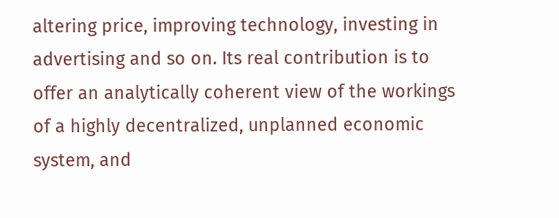altering price, improving technology, investing in advertising and so on. Its real contribution is to offer an analytically coherent view of the workings of a highly decentralized, unplanned economic system, and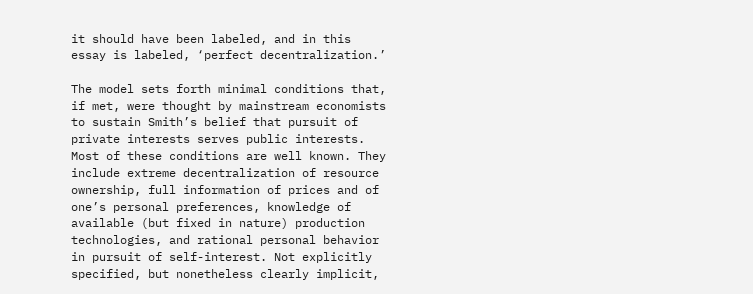it should have been labeled, and in this essay is labeled, ‘perfect decentralization.’

The model sets forth minimal conditions that, if met, were thought by mainstream economists to sustain Smith’s belief that pursuit of private interests serves public interests. Most of these conditions are well known. They include extreme decentralization of resource ownership, full information of prices and of one’s personal preferences, knowledge of available (but fixed in nature) production technologies, and rational personal behavior in pursuit of self-interest. Not explicitly specified, but nonetheless clearly implicit,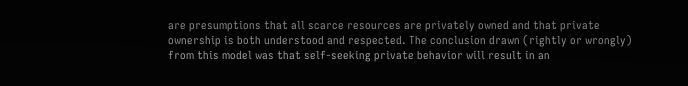are presumptions that all scarce resources are privately owned and that private ownership is both understood and respected. The conclusion drawn (rightly or wrongly) from this model was that self-seeking private behavior will result in an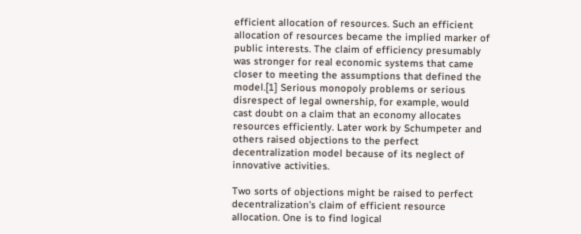efficient allocation of resources. Such an efficient allocation of resources became the implied marker of public interests. The claim of efficiency presumably was stronger for real economic systems that came closer to meeting the assumptions that defined the model.[1] Serious monopoly problems or serious disrespect of legal ownership, for example, would cast doubt on a claim that an economy allocates resources efficiently. Later work by Schumpeter and others raised objections to the perfect decentralization model because of its neglect of innovative activities.

Two sorts of objections might be raised to perfect decentralization’s claim of efficient resource allocation. One is to find logical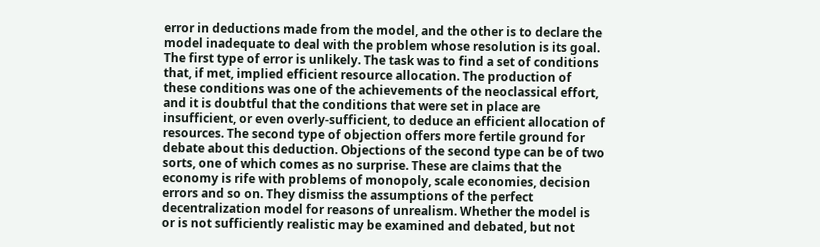error in deductions made from the model, and the other is to declare the model inadequate to deal with the problem whose resolution is its goal. The first type of error is unlikely. The task was to find a set of conditions that, if met, implied efficient resource allocation. The production of these conditions was one of the achievements of the neoclassical effort, and it is doubtful that the conditions that were set in place are insufficient, or even overly-sufficient, to deduce an efficient allocation of resources. The second type of objection offers more fertile ground for debate about this deduction. Objections of the second type can be of two sorts, one of which comes as no surprise. These are claims that the economy is rife with problems of monopoly, scale economies, decision errors and so on. They dismiss the assumptions of the perfect decentralization model for reasons of unrealism. Whether the model is or is not sufficiently realistic may be examined and debated, but not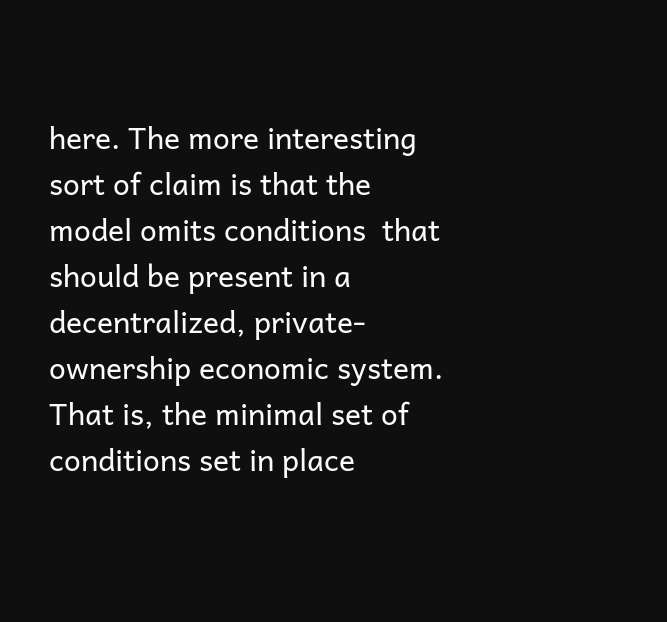here. The more interesting sort of claim is that the model omits conditions  that should be present in a decentralized, private-ownership economic system. That is, the minimal set of conditions set in place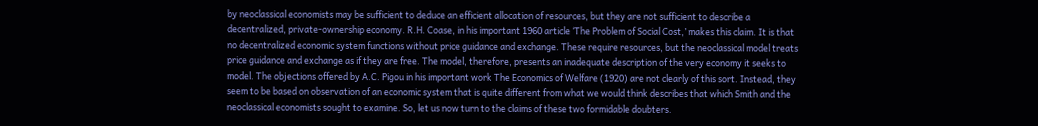by neoclassical economists may be sufficient to deduce an efficient allocation of resources, but they are not sufficient to describe a decentralized, private-ownership economy. R.H. Coase, in his important 1960 article ‘The Problem of Social Cost,’ makes this claim. It is that no decentralized economic system functions without price guidance and exchange. These require resources, but the neoclassical model treats price guidance and exchange as if they are free. The model, therefore, presents an inadequate description of the very economy it seeks to model. The objections offered by A.C. Pigou in his important work The Economics of Welfare (1920) are not clearly of this sort. Instead, they seem to be based on observation of an economic system that is quite different from what we would think describes that which Smith and the neoclassical economists sought to examine. So, let us now turn to the claims of these two formidable doubters.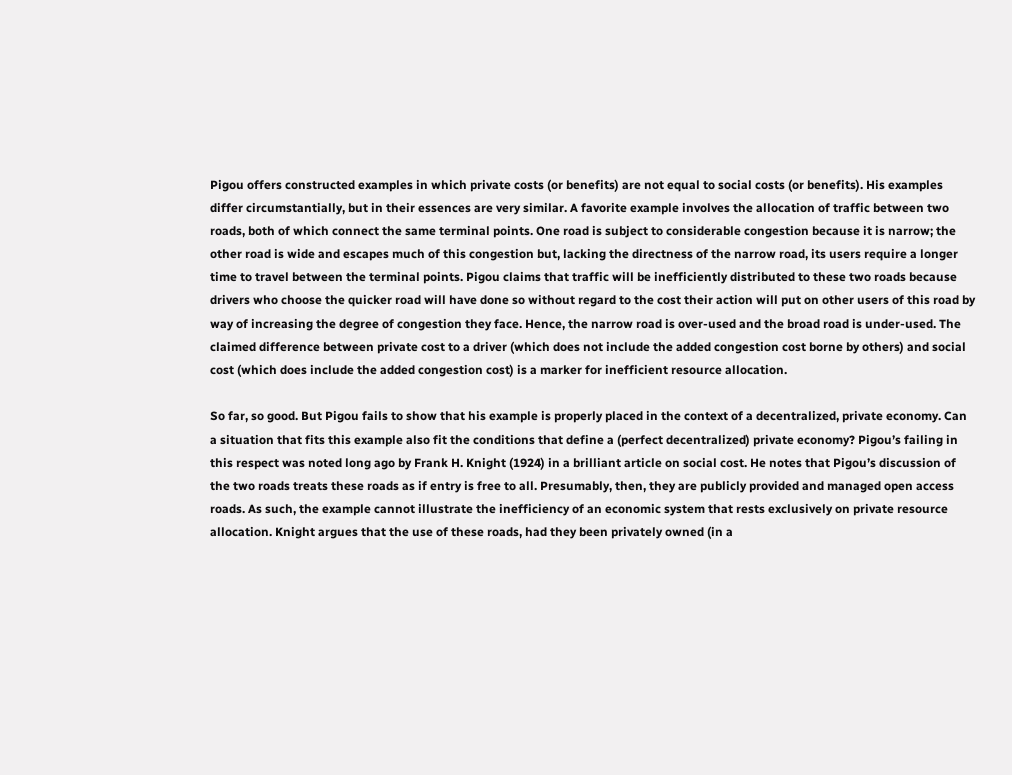Pigou offers constructed examples in which private costs (or benefits) are not equal to social costs (or benefits). His examples differ circumstantially, but in their essences are very similar. A favorite example involves the allocation of traffic between two roads, both of which connect the same terminal points. One road is subject to considerable congestion because it is narrow; the other road is wide and escapes much of this congestion but, lacking the directness of the narrow road, its users require a longer time to travel between the terminal points. Pigou claims that traffic will be inefficiently distributed to these two roads because drivers who choose the quicker road will have done so without regard to the cost their action will put on other users of this road by way of increasing the degree of congestion they face. Hence, the narrow road is over-used and the broad road is under-used. The claimed difference between private cost to a driver (which does not include the added congestion cost borne by others) and social cost (which does include the added congestion cost) is a marker for inefficient resource allocation.

So far, so good. But Pigou fails to show that his example is properly placed in the context of a decentralized, private economy. Can a situation that fits this example also fit the conditions that define a (perfect decentralized) private economy? Pigou’s failing in this respect was noted long ago by Frank H. Knight (1924) in a brilliant article on social cost. He notes that Pigou’s discussion of the two roads treats these roads as if entry is free to all. Presumably, then, they are publicly provided and managed open access roads. As such, the example cannot illustrate the inefficiency of an economic system that rests exclusively on private resource allocation. Knight argues that the use of these roads, had they been privately owned (in a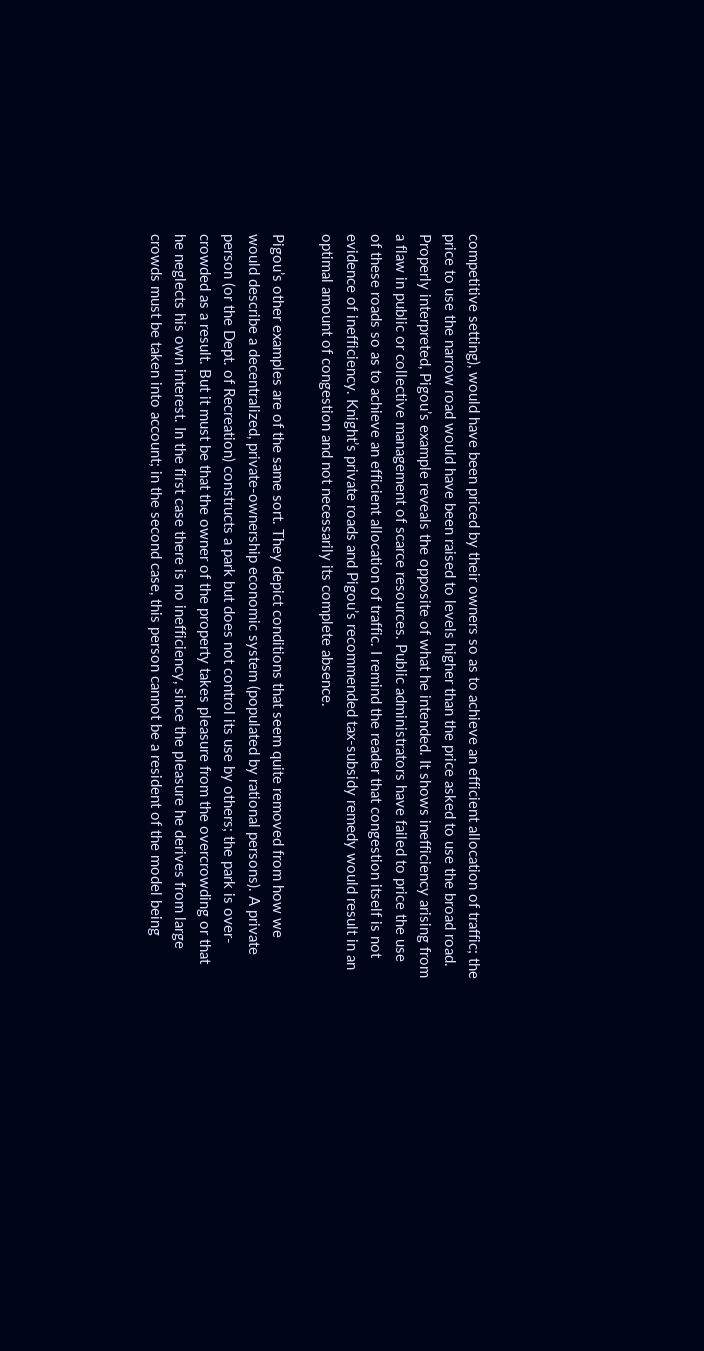competitive setting), would have been priced by their owners so as to achieve an efficient allocation of traffic; the price to use the narrow road would have been raised to levels higher than the price asked to use the broad road. Properly interpreted, Pigou’s example reveals the opposite of what he intended. It shows inefficiency arising from a flaw in public or collective management of scarce resources. Public administrators have failed to price the use of these roads so as to achieve an efficient allocation of traffic. I remind the reader that congestion itself is not evidence of inefficiency. Knight’s private roads and Pigou’s recommended tax-subsidy remedy would result in an optimal amount of congestion and not necessarily its complete absence.

Pigou’s other examples are of the same sort. They depict conditions that seem quite removed from how we would describe a decentralized, private-ownership economic system (populated by rational persons). A private person (or the Dept. of Recreation) constructs a park but does not control its use by others; the park is over-crowded as a result. But it must be that the owner of the property takes pleasure from the overcrowding or that he neglects his own interest. In the first case there is no inefficiency, since the pleasure he derives from large crowds must be taken into account; in the second case, this person cannot be a resident of the model being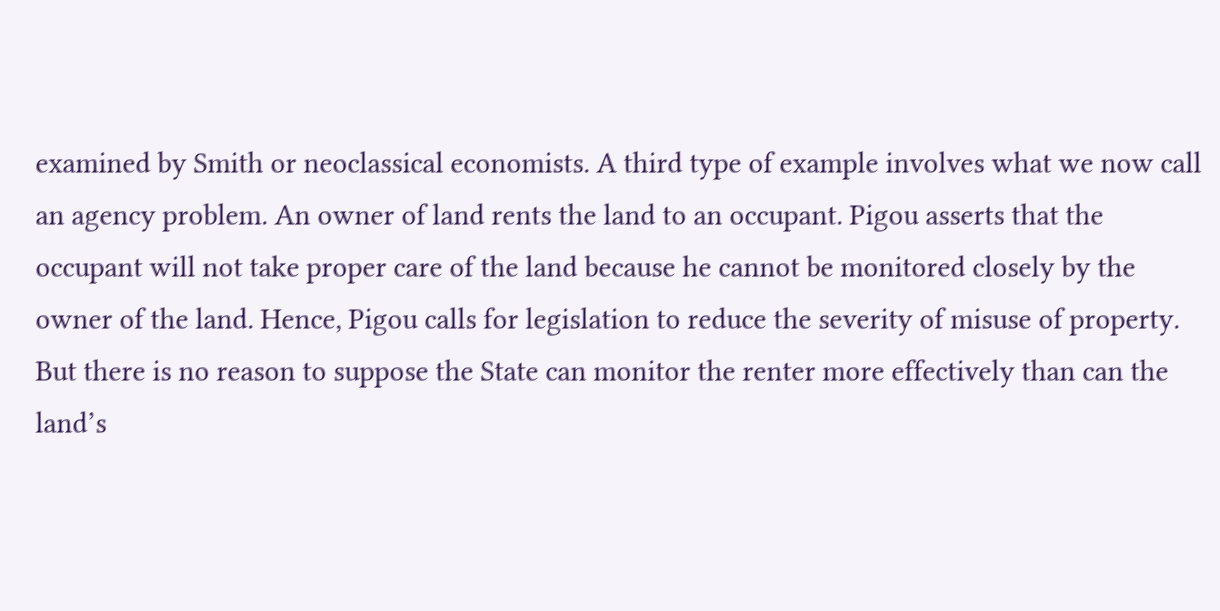examined by Smith or neoclassical economists. A third type of example involves what we now call an agency problem. An owner of land rents the land to an occupant. Pigou asserts that the occupant will not take proper care of the land because he cannot be monitored closely by the owner of the land. Hence, Pigou calls for legislation to reduce the severity of misuse of property. But there is no reason to suppose the State can monitor the renter more effectively than can the land’s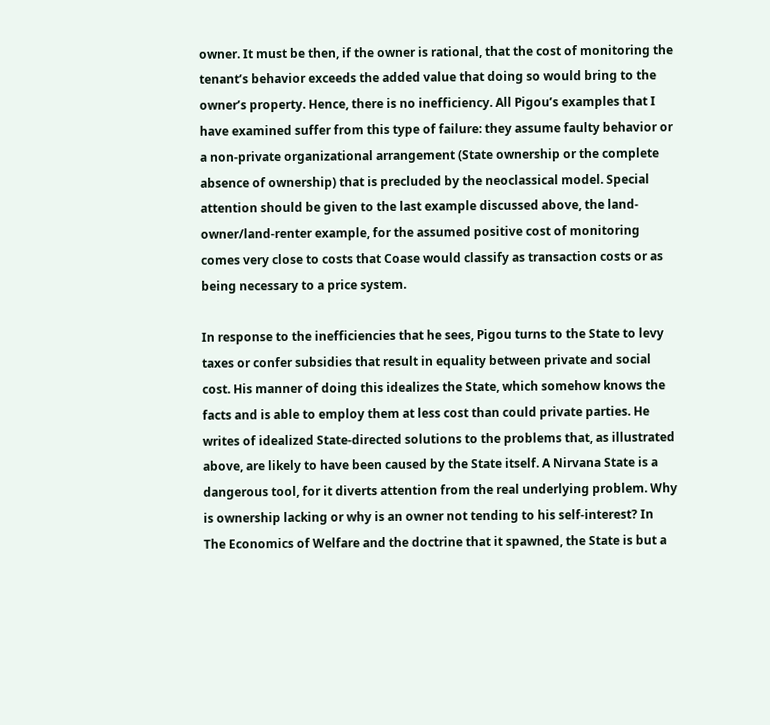owner. It must be then, if the owner is rational, that the cost of monitoring the tenant’s behavior exceeds the added value that doing so would bring to the owner’s property. Hence, there is no inefficiency. All Pigou’s examples that I have examined suffer from this type of failure: they assume faulty behavior or a non-private organizational arrangement (State ownership or the complete absence of ownership) that is precluded by the neoclassical model. Special attention should be given to the last example discussed above, the land-owner/land-renter example, for the assumed positive cost of monitoring comes very close to costs that Coase would classify as transaction costs or as being necessary to a price system.

In response to the inefficiencies that he sees, Pigou turns to the State to levy taxes or confer subsidies that result in equality between private and social cost. His manner of doing this idealizes the State, which somehow knows the facts and is able to employ them at less cost than could private parties. He writes of idealized State-directed solutions to the problems that, as illustrated above, are likely to have been caused by the State itself. A Nirvana State is a dangerous tool, for it diverts attention from the real underlying problem. Why is ownership lacking or why is an owner not tending to his self-interest? In The Economics of Welfare and the doctrine that it spawned, the State is but a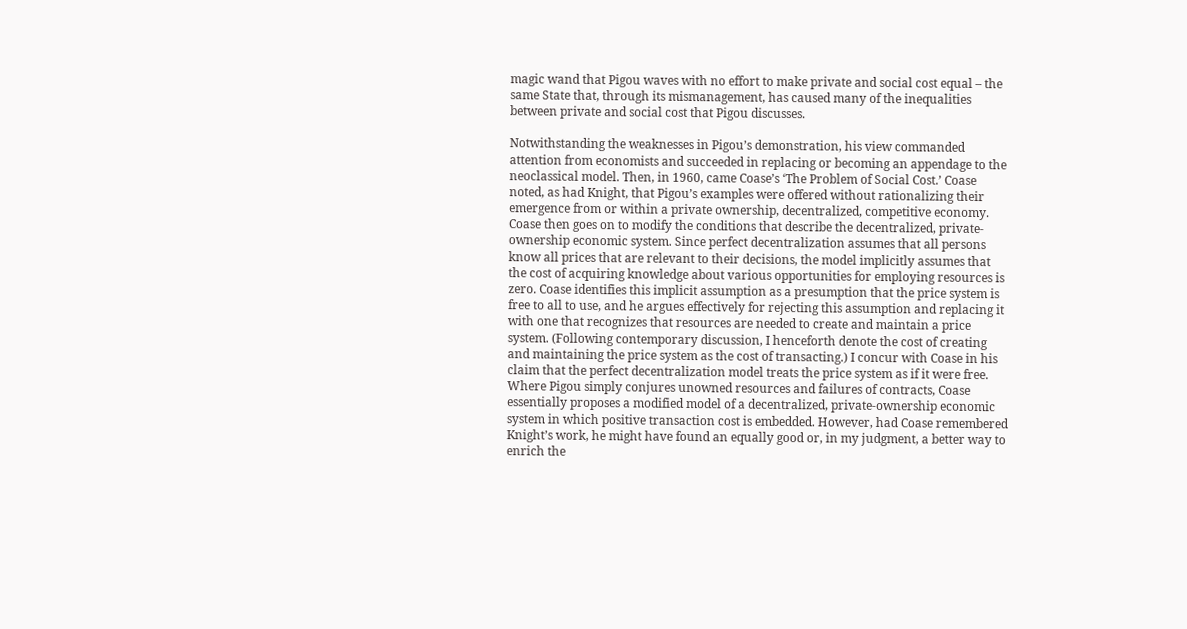magic wand that Pigou waves with no effort to make private and social cost equal – the same State that, through its mismanagement, has caused many of the inequalities between private and social cost that Pigou discusses.

Notwithstanding the weaknesses in Pigou’s demonstration, his view commanded attention from economists and succeeded in replacing or becoming an appendage to the neoclassical model. Then, in 1960, came Coase’s ‘The Problem of Social Cost.’ Coase noted, as had Knight, that Pigou’s examples were offered without rationalizing their emergence from or within a private ownership, decentralized, competitive economy. Coase then goes on to modify the conditions that describe the decentralized, private-ownership economic system. Since perfect decentralization assumes that all persons know all prices that are relevant to their decisions, the model implicitly assumes that the cost of acquiring knowledge about various opportunities for employing resources is zero. Coase identifies this implicit assumption as a presumption that the price system is free to all to use, and he argues effectively for rejecting this assumption and replacing it with one that recognizes that resources are needed to create and maintain a price system. (Following contemporary discussion, I henceforth denote the cost of creating and maintaining the price system as the cost of transacting.) I concur with Coase in his claim that the perfect decentralization model treats the price system as if it were free. Where Pigou simply conjures unowned resources and failures of contracts, Coase essentially proposes a modified model of a decentralized, private-ownership economic system in which positive transaction cost is embedded. However, had Coase remembered Knight’s work, he might have found an equally good or, in my judgment, a better way to enrich the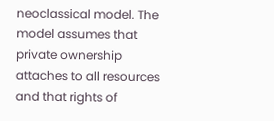neoclassical model. The model assumes that private ownership attaches to all resources and that rights of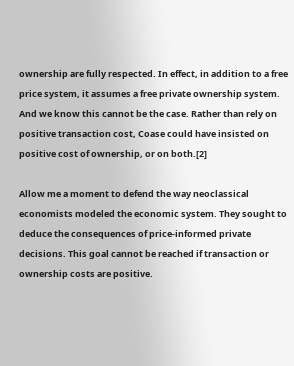ownership are fully respected. In effect, in addition to a free price system, it assumes a free private ownership system. And we know this cannot be the case. Rather than rely on positive transaction cost, Coase could have insisted on positive cost of ownership, or on both.[2]

Allow me a moment to defend the way neoclassical economists modeled the economic system. They sought to deduce the consequences of price-informed private decisions. This goal cannot be reached if transaction or ownership costs are positive.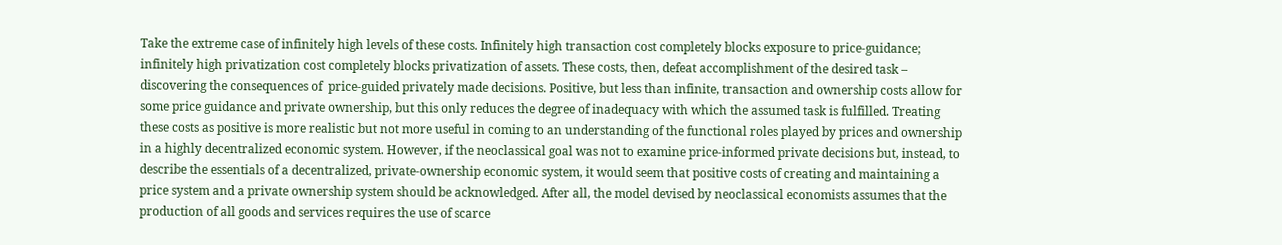Take the extreme case of infinitely high levels of these costs. Infinitely high transaction cost completely blocks exposure to price-guidance; infinitely high privatization cost completely blocks privatization of assets. These costs, then, defeat accomplishment of the desired task – discovering the consequences of  price-guided privately made decisions. Positive, but less than infinite, transaction and ownership costs allow for some price guidance and private ownership, but this only reduces the degree of inadequacy with which the assumed task is fulfilled. Treating these costs as positive is more realistic but not more useful in coming to an understanding of the functional roles played by prices and ownership in a highly decentralized economic system. However, if the neoclassical goal was not to examine price-informed private decisions but, instead, to describe the essentials of a decentralized, private-ownership economic system, it would seem that positive costs of creating and maintaining a price system and a private ownership system should be acknowledged. After all, the model devised by neoclassical economists assumes that the production of all goods and services requires the use of scarce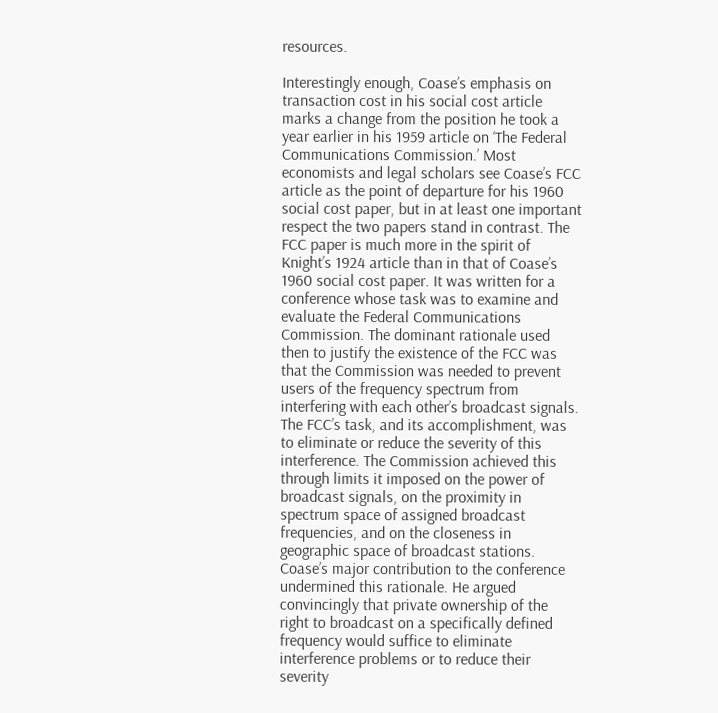resources.

Interestingly enough, Coase’s emphasis on transaction cost in his social cost article marks a change from the position he took a year earlier in his 1959 article on ‘The Federal Communications Commission.’ Most economists and legal scholars see Coase’s FCC article as the point of departure for his 1960 social cost paper, but in at least one important respect the two papers stand in contrast. The FCC paper is much more in the spirit of Knight’s 1924 article than in that of Coase’s 1960 social cost paper. It was written for a conference whose task was to examine and evaluate the Federal Communications Commission. The dominant rationale used then to justify the existence of the FCC was that the Commission was needed to prevent users of the frequency spectrum from interfering with each other’s broadcast signals. The FCC’s task, and its accomplishment, was to eliminate or reduce the severity of this interference. The Commission achieved this through limits it imposed on the power of broadcast signals, on the proximity in spectrum space of assigned broadcast frequencies, and on the closeness in geographic space of broadcast stations. Coase’s major contribution to the conference undermined this rationale. He argued convincingly that private ownership of the right to broadcast on a specifically defined frequency would suffice to eliminate interference problems or to reduce their severity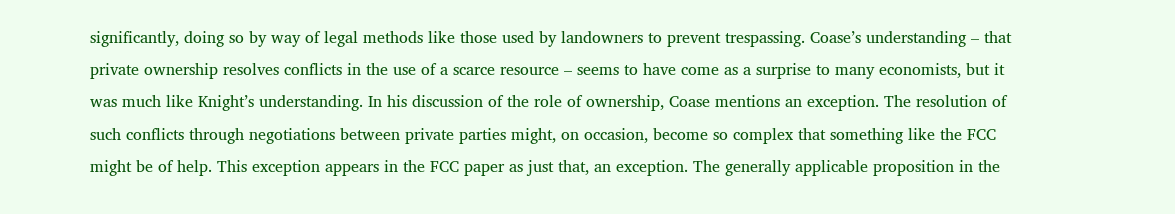significantly, doing so by way of legal methods like those used by landowners to prevent trespassing. Coase’s understanding – that private ownership resolves conflicts in the use of a scarce resource – seems to have come as a surprise to many economists, but it was much like Knight’s understanding. In his discussion of the role of ownership, Coase mentions an exception. The resolution of such conflicts through negotiations between private parties might, on occasion, become so complex that something like the FCC might be of help. This exception appears in the FCC paper as just that, an exception. The generally applicable proposition in the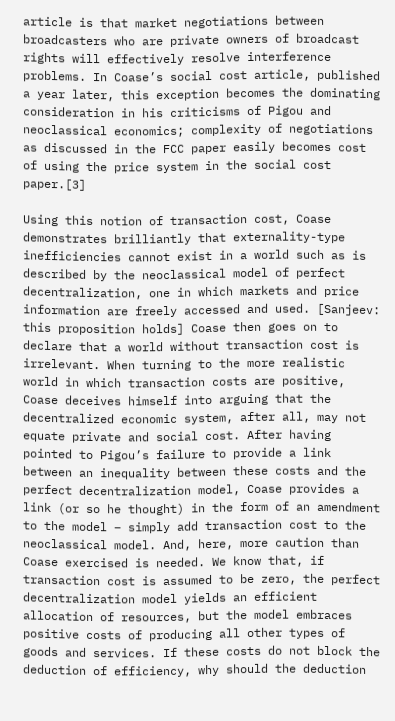article is that market negotiations between broadcasters who are private owners of broadcast rights will effectively resolve interference problems. In Coase’s social cost article, published a year later, this exception becomes the dominating consideration in his criticisms of Pigou and neoclassical economics; complexity of negotiations as discussed in the FCC paper easily becomes cost of using the price system in the social cost paper.[3]

Using this notion of transaction cost, Coase demonstrates brilliantly that externality-type inefficiencies cannot exist in a world such as is described by the neoclassical model of perfect decentralization, one in which markets and price information are freely accessed and used. [Sanjeev: this proposition holds] Coase then goes on to declare that a world without transaction cost is irrelevant. When turning to the more realistic world in which transaction costs are positive, Coase deceives himself into arguing that the decentralized economic system, after all, may not equate private and social cost. After having pointed to Pigou’s failure to provide a link between an inequality between these costs and the perfect decentralization model, Coase provides a link (or so he thought) in the form of an amendment to the model – simply add transaction cost to the neoclassical model. And, here, more caution than Coase exercised is needed. We know that, if transaction cost is assumed to be zero, the perfect decentralization model yields an efficient allocation of resources, but the model embraces positive costs of producing all other types of goods and services. If these costs do not block the deduction of efficiency, why should the deduction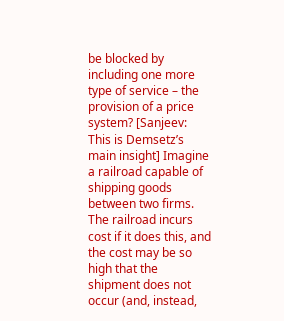be blocked by including one more type of service – the provision of a price system? [Sanjeev: This is Demsetz’s main insight] Imagine a railroad capable of shipping goods between two firms. The railroad incurs cost if it does this, and the cost may be so high that the shipment does not occur (and, instead,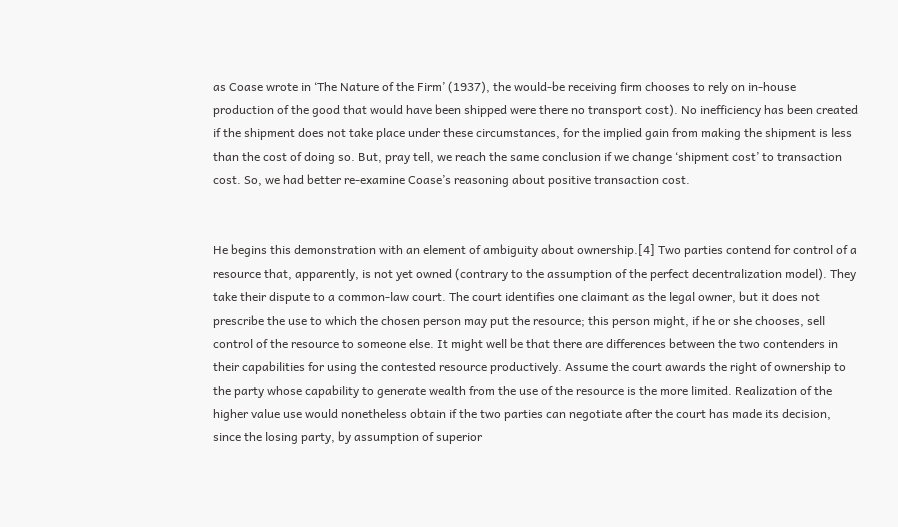as Coase wrote in ‘The Nature of the Firm’ (1937), the would-be receiving firm chooses to rely on in-house production of the good that would have been shipped were there no transport cost). No inefficiency has been created if the shipment does not take place under these circumstances, for the implied gain from making the shipment is less than the cost of doing so. But, pray tell, we reach the same conclusion if we change ‘shipment cost’ to transaction cost. So, we had better re-examine Coase’s reasoning about positive transaction cost.


He begins this demonstration with an element of ambiguity about ownership.[4] Two parties contend for control of a resource that, apparently, is not yet owned (contrary to the assumption of the perfect decentralization model). They take their dispute to a common-law court. The court identifies one claimant as the legal owner, but it does not prescribe the use to which the chosen person may put the resource; this person might, if he or she chooses, sell control of the resource to someone else. It might well be that there are differences between the two contenders in their capabilities for using the contested resource productively. Assume the court awards the right of ownership to the party whose capability to generate wealth from the use of the resource is the more limited. Realization of the higher value use would nonetheless obtain if the two parties can negotiate after the court has made its decision, since the losing party, by assumption of superior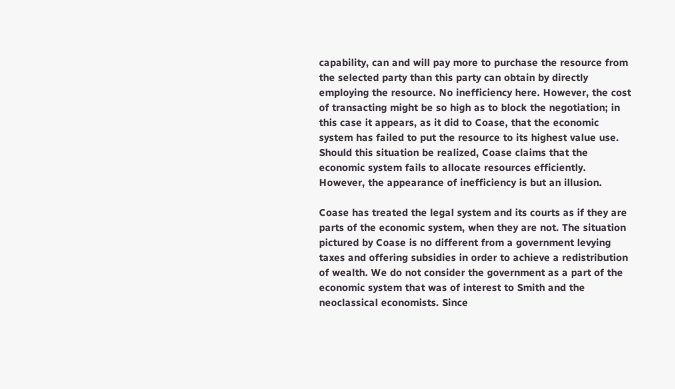capability, can and will pay more to purchase the resource from the selected party than this party can obtain by directly employing the resource. No inefficiency here. However, the cost of transacting might be so high as to block the negotiation; in this case it appears, as it did to Coase, that the economic system has failed to put the resource to its highest value use. Should this situation be realized, Coase claims that the economic system fails to allocate resources efficiently. However, the appearance of inefficiency is but an illusion.

Coase has treated the legal system and its courts as if they are parts of the economic system, when they are not. The situation pictured by Coase is no different from a government levying taxes and offering subsidies in order to achieve a redistribution of wealth. We do not consider the government as a part of the economic system that was of interest to Smith and the neoclassical economists. Since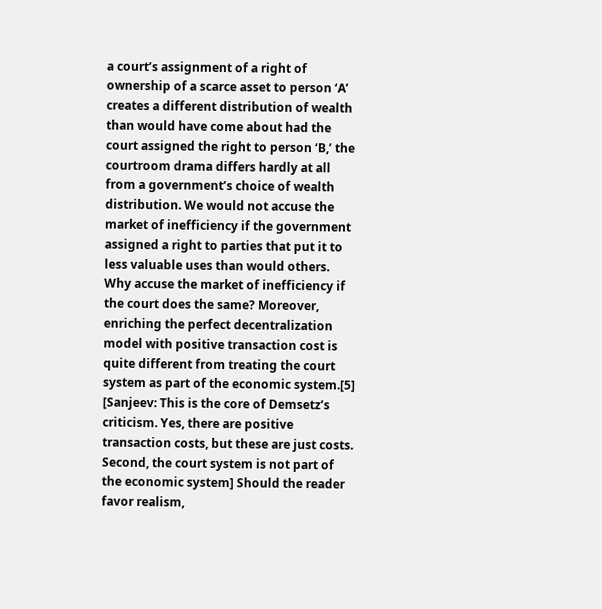a court’s assignment of a right of ownership of a scarce asset to person ‘A’ creates a different distribution of wealth than would have come about had the court assigned the right to person ‘B,’ the courtroom drama differs hardly at all from a government’s choice of wealth distribution. We would not accuse the market of inefficiency if the government assigned a right to parties that put it to less valuable uses than would others. Why accuse the market of inefficiency if the court does the same? Moreover, enriching the perfect decentralization model with positive transaction cost is quite different from treating the court system as part of the economic system.[5] [Sanjeev: This is the core of Demsetz’s criticism. Yes, there are positive transaction costs, but these are just costs. Second, the court system is not part of the economic system] Should the reader favor realism,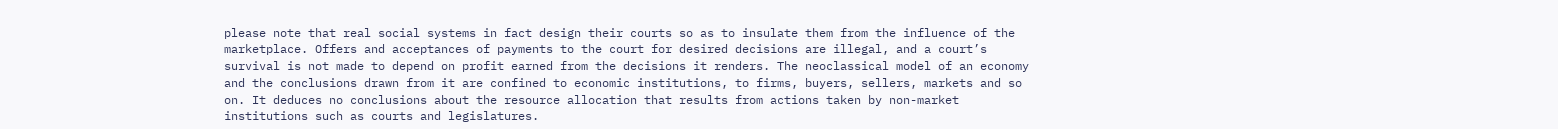please note that real social systems in fact design their courts so as to insulate them from the influence of the marketplace. Offers and acceptances of payments to the court for desired decisions are illegal, and a court’s survival is not made to depend on profit earned from the decisions it renders. The neoclassical model of an economy and the conclusions drawn from it are confined to economic institutions, to firms, buyers, sellers, markets and so on. It deduces no conclusions about the resource allocation that results from actions taken by non-market institutions such as courts and legislatures.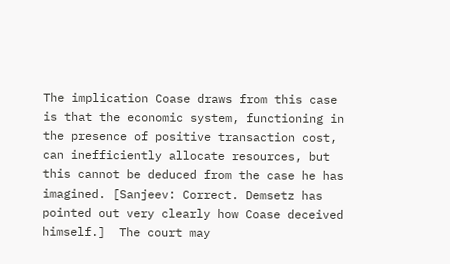The implication Coase draws from this case is that the economic system, functioning in the presence of positive transaction cost, can inefficiently allocate resources, but this cannot be deduced from the case he has imagined. [Sanjeev: Correct. Demsetz has pointed out very clearly how Coase deceived himself.]  The court may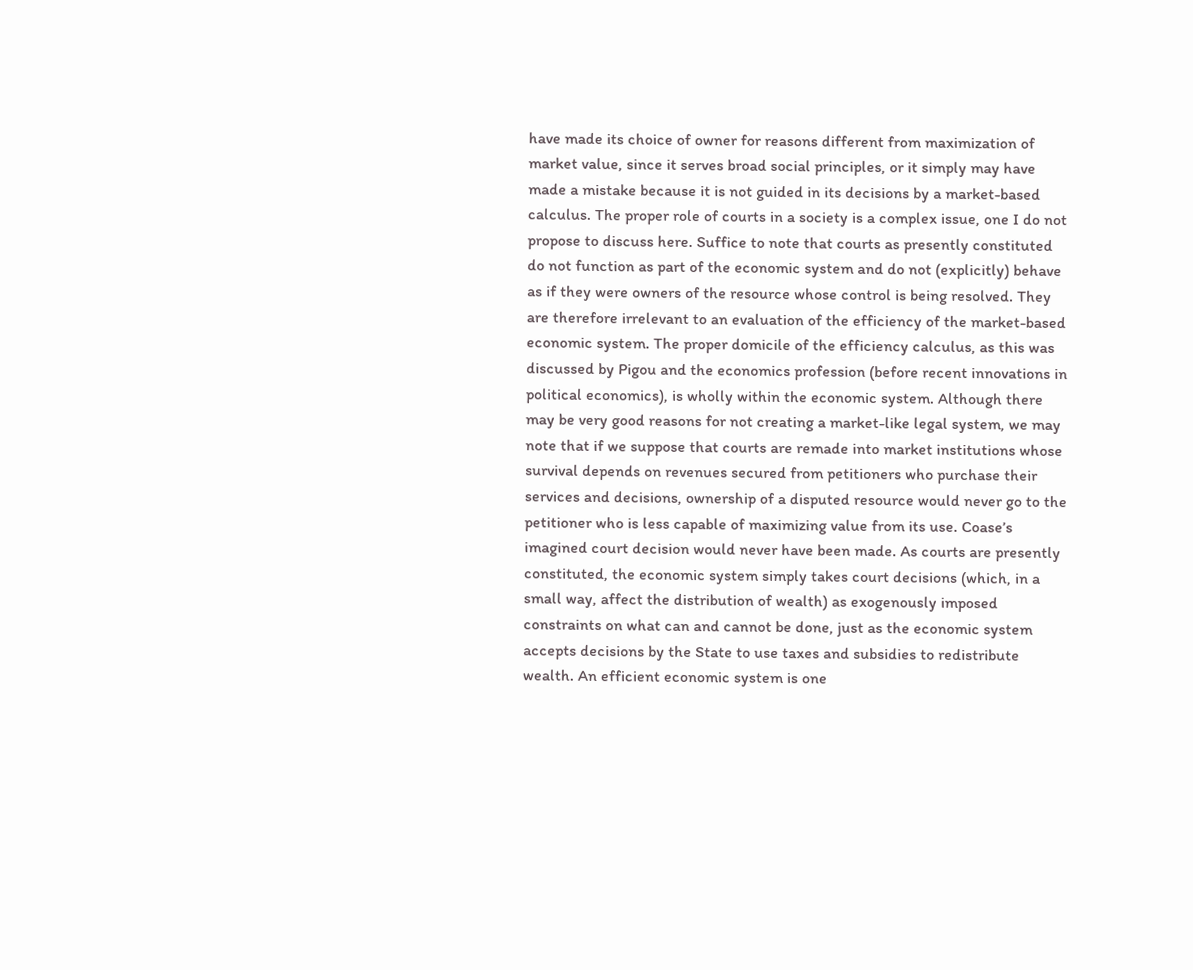have made its choice of owner for reasons different from maximization of market value, since it serves broad social principles, or it simply may have made a mistake because it is not guided in its decisions by a market-based calculus. The proper role of courts in a society is a complex issue, one I do not propose to discuss here. Suffice to note that courts as presently constituted do not function as part of the economic system and do not (explicitly) behave as if they were owners of the resource whose control is being resolved. They are therefore irrelevant to an evaluation of the efficiency of the market-based economic system. The proper domicile of the efficiency calculus, as this was discussed by Pigou and the economics profession (before recent innovations in political economics), is wholly within the economic system. Although there may be very good reasons for not creating a market-like legal system, we may note that if we suppose that courts are remade into market institutions whose survival depends on revenues secured from petitioners who purchase their services and decisions, ownership of a disputed resource would never go to the petitioner who is less capable of maximizing value from its use. Coase’s imagined court decision would never have been made. As courts are presently constituted, the economic system simply takes court decisions (which, in a small way, affect the distribution of wealth) as exogenously imposed constraints on what can and cannot be done, just as the economic system accepts decisions by the State to use taxes and subsidies to redistribute wealth. An efficient economic system is one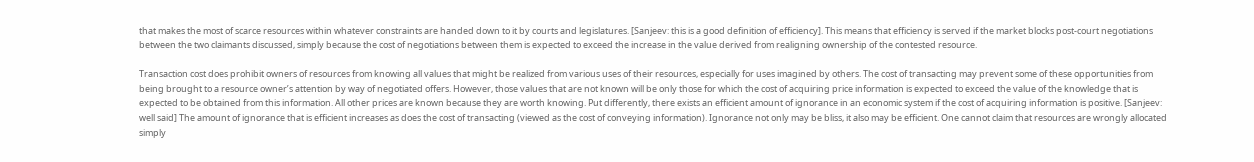that makes the most of scarce resources within whatever constraints are handed down to it by courts and legislatures. [Sanjeev: this is a good definition of efficiency]. This means that efficiency is served if the market blocks post-court negotiations between the two claimants discussed, simply because the cost of negotiations between them is expected to exceed the increase in the value derived from realigning ownership of the contested resource.

Transaction cost does prohibit owners of resources from knowing all values that might be realized from various uses of their resources, especially for uses imagined by others. The cost of transacting may prevent some of these opportunities from being brought to a resource owner’s attention by way of negotiated offers. However, those values that are not known will be only those for which the cost of acquiring price information is expected to exceed the value of the knowledge that is expected to be obtained from this information. All other prices are known because they are worth knowing. Put differently, there exists an efficient amount of ignorance in an economic system if the cost of acquiring information is positive. [Sanjeev: well said] The amount of ignorance that is efficient increases as does the cost of transacting (viewed as the cost of conveying information). Ignorance not only may be bliss, it also may be efficient. One cannot claim that resources are wrongly allocated simply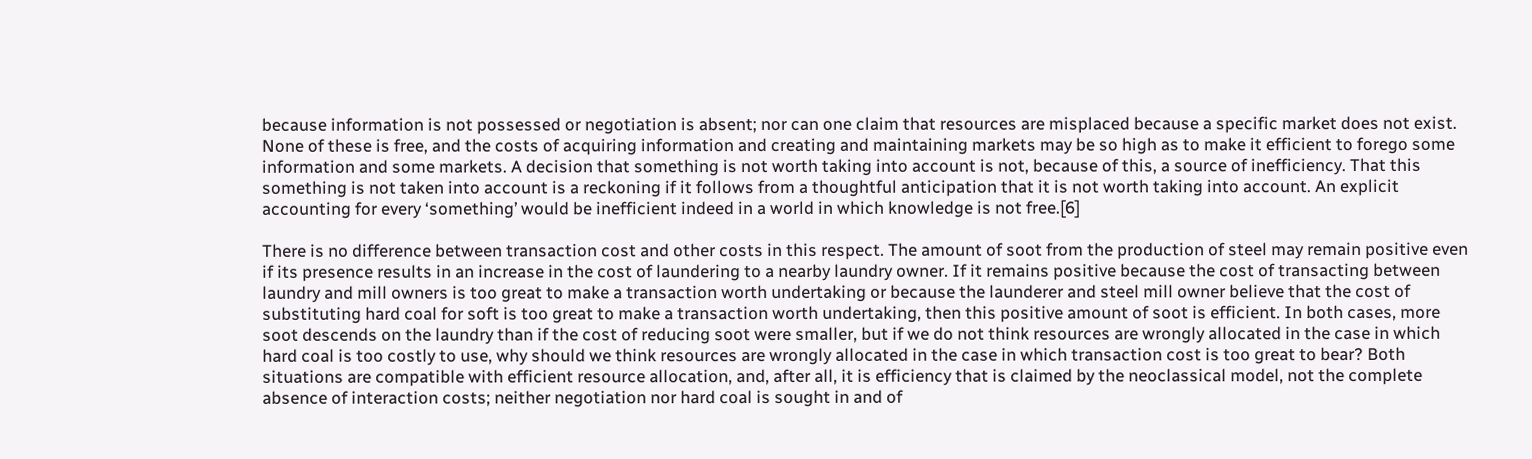because information is not possessed or negotiation is absent; nor can one claim that resources are misplaced because a specific market does not exist. None of these is free, and the costs of acquiring information and creating and maintaining markets may be so high as to make it efficient to forego some information and some markets. A decision that something is not worth taking into account is not, because of this, a source of inefficiency. That this something is not taken into account is a reckoning if it follows from a thoughtful anticipation that it is not worth taking into account. An explicit accounting for every ‘something’ would be inefficient indeed in a world in which knowledge is not free.[6]

There is no difference between transaction cost and other costs in this respect. The amount of soot from the production of steel may remain positive even if its presence results in an increase in the cost of laundering to a nearby laundry owner. If it remains positive because the cost of transacting between laundry and mill owners is too great to make a transaction worth undertaking or because the launderer and steel mill owner believe that the cost of substituting hard coal for soft is too great to make a transaction worth undertaking, then this positive amount of soot is efficient. In both cases, more soot descends on the laundry than if the cost of reducing soot were smaller, but if we do not think resources are wrongly allocated in the case in which hard coal is too costly to use, why should we think resources are wrongly allocated in the case in which transaction cost is too great to bear? Both situations are compatible with efficient resource allocation, and, after all, it is efficiency that is claimed by the neoclassical model, not the complete absence of interaction costs; neither negotiation nor hard coal is sought in and of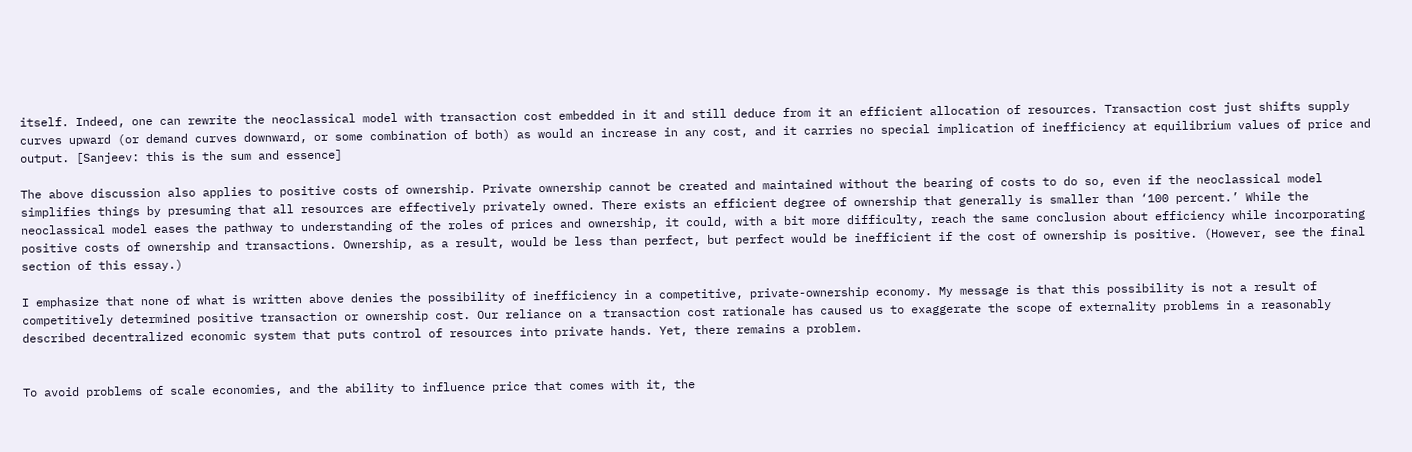itself. Indeed, one can rewrite the neoclassical model with transaction cost embedded in it and still deduce from it an efficient allocation of resources. Transaction cost just shifts supply curves upward (or demand curves downward, or some combination of both) as would an increase in any cost, and it carries no special implication of inefficiency at equilibrium values of price and output. [Sanjeev: this is the sum and essence]

The above discussion also applies to positive costs of ownership. Private ownership cannot be created and maintained without the bearing of costs to do so, even if the neoclassical model simplifies things by presuming that all resources are effectively privately owned. There exists an efficient degree of ownership that generally is smaller than ‘100 percent.’ While the neoclassical model eases the pathway to understanding of the roles of prices and ownership, it could, with a bit more difficulty, reach the same conclusion about efficiency while incorporating positive costs of ownership and transactions. Ownership, as a result, would be less than perfect, but perfect would be inefficient if the cost of ownership is positive. (However, see the final section of this essay.)

I emphasize that none of what is written above denies the possibility of inefficiency in a competitive, private-ownership economy. My message is that this possibility is not a result of competitively determined positive transaction or ownership cost. Our reliance on a transaction cost rationale has caused us to exaggerate the scope of externality problems in a reasonably described decentralized economic system that puts control of resources into private hands. Yet, there remains a problem.


To avoid problems of scale economies, and the ability to influence price that comes with it, the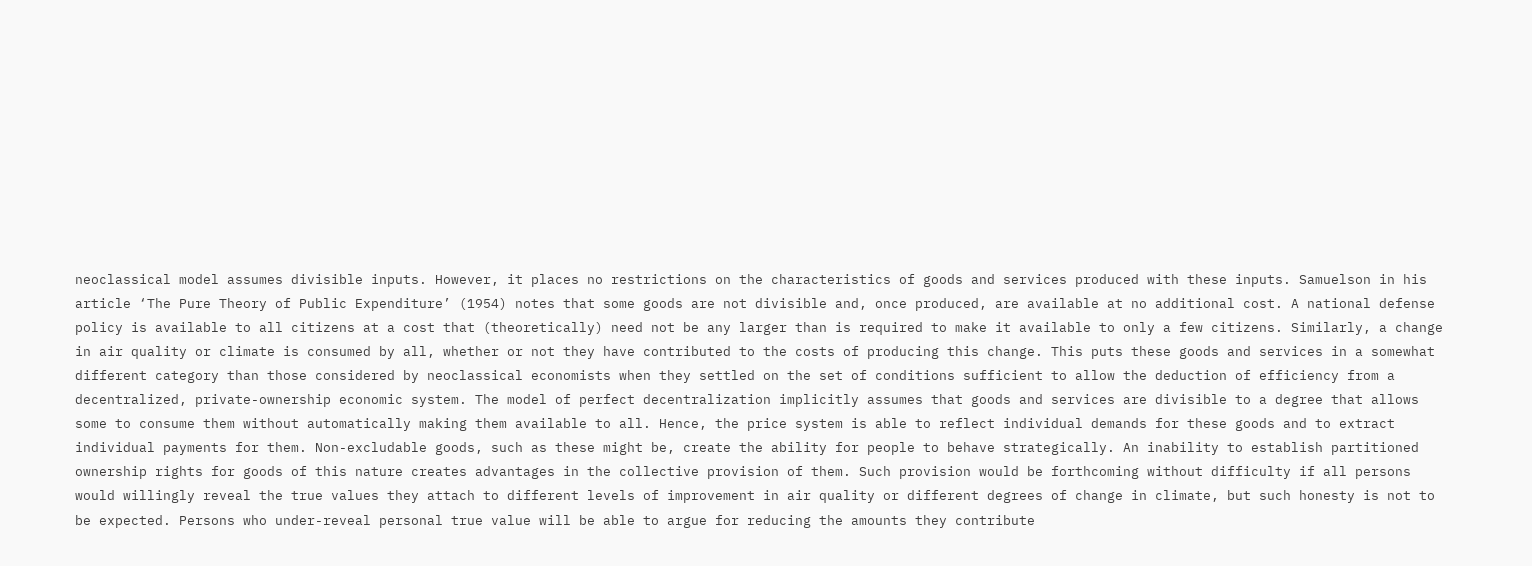neoclassical model assumes divisible inputs. However, it places no restrictions on the characteristics of goods and services produced with these inputs. Samuelson in his article ‘The Pure Theory of Public Expenditure’ (1954) notes that some goods are not divisible and, once produced, are available at no additional cost. A national defense policy is available to all citizens at a cost that (theoretically) need not be any larger than is required to make it available to only a few citizens. Similarly, a change in air quality or climate is consumed by all, whether or not they have contributed to the costs of producing this change. This puts these goods and services in a somewhat different category than those considered by neoclassical economists when they settled on the set of conditions sufficient to allow the deduction of efficiency from a decentralized, private-ownership economic system. The model of perfect decentralization implicitly assumes that goods and services are divisible to a degree that allows some to consume them without automatically making them available to all. Hence, the price system is able to reflect individual demands for these goods and to extract individual payments for them. Non-excludable goods, such as these might be, create the ability for people to behave strategically. An inability to establish partitioned ownership rights for goods of this nature creates advantages in the collective provision of them. Such provision would be forthcoming without difficulty if all persons would willingly reveal the true values they attach to different levels of improvement in air quality or different degrees of change in climate, but such honesty is not to be expected. Persons who under-reveal personal true value will be able to argue for reducing the amounts they contribute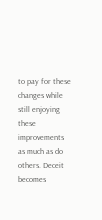to pay for these changes while still enjoying these improvements as much as do others. Deceit becomes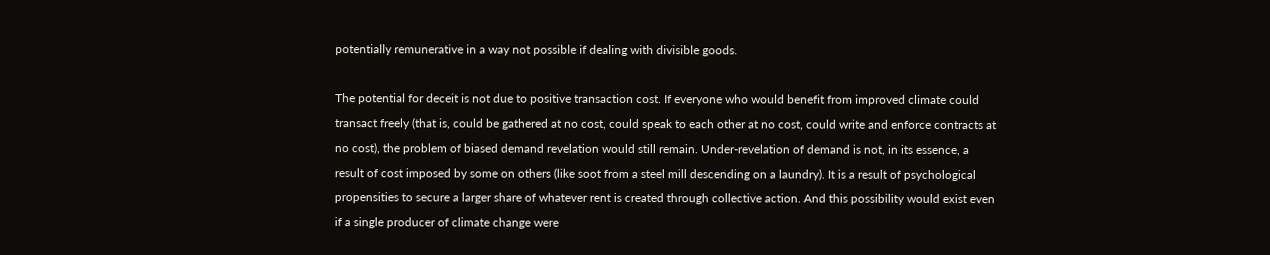potentially remunerative in a way not possible if dealing with divisible goods.

The potential for deceit is not due to positive transaction cost. If everyone who would benefit from improved climate could transact freely (that is, could be gathered at no cost, could speak to each other at no cost, could write and enforce contracts at no cost), the problem of biased demand revelation would still remain. Under-revelation of demand is not, in its essence, a result of cost imposed by some on others (like soot from a steel mill descending on a laundry). It is a result of psychological propensities to secure a larger share of whatever rent is created through collective action. And this possibility would exist even if a single producer of climate change were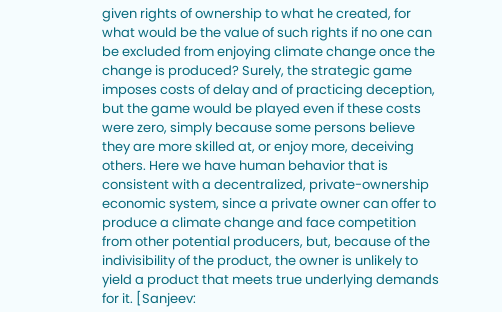given rights of ownership to what he created, for what would be the value of such rights if no one can be excluded from enjoying climate change once the change is produced? Surely, the strategic game imposes costs of delay and of practicing deception, but the game would be played even if these costs were zero, simply because some persons believe they are more skilled at, or enjoy more, deceiving others. Here we have human behavior that is consistent with a decentralized, private-ownership economic system, since a private owner can offer to produce a climate change and face competition from other potential producers, but, because of the indivisibility of the product, the owner is unlikely to yield a product that meets true underlying demands for it. [Sanjeev: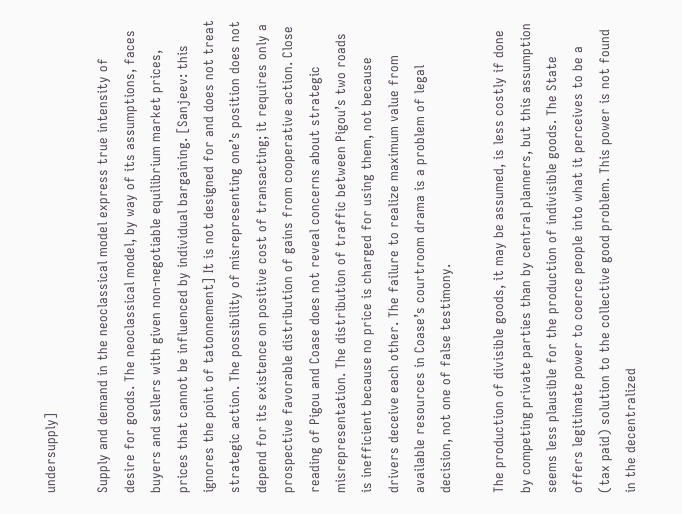undersupply]

Supply and demand in the neoclassical model express true intensity of desire for goods. The neoclassical model, by way of its assumptions, faces buyers and sellers with given non-negotiable equilibrium market prices, prices that cannot be influenced by individual bargaining. [Sanjeev: this ignores the point of tatonnement] It is not designed for and does not treat strategic action. The possibility of misrepresenting one’s position does not depend for its existence on positive cost of transacting; it requires only a prospective favorable distribution of gains from cooperative action. Close reading of Pigou and Coase does not reveal concerns about strategic misrepresentation. The distribution of traffic between Pigou’s two roads is inefficient because no price is charged for using them, not because drivers deceive each other. The failure to realize maximum value from available resources in Coase’s courtroom drama is a problem of legal decision, not one of false testimony.

The production of divisible goods, it may be assumed, is less costly if done by competing private parties than by central planners, but this assumption seems less plausible for the production of indivisible goods. The State offers legitimate power to coerce people into what it perceives to be a (tax paid) solution to the collective good problem. This power is not found in the decentralized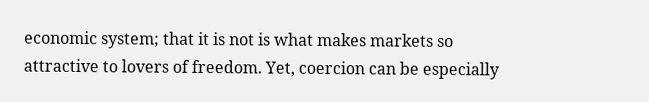economic system; that it is not is what makes markets so attractive to lovers of freedom. Yet, coercion can be especially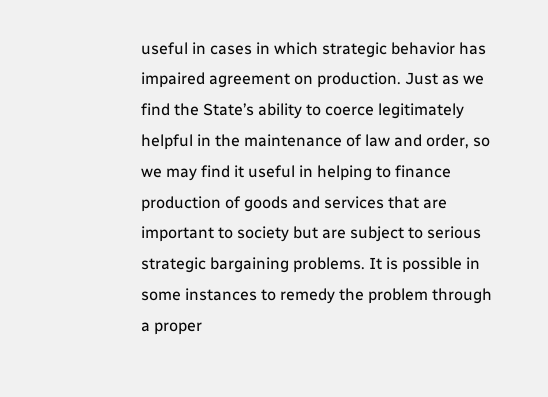useful in cases in which strategic behavior has impaired agreement on production. Just as we find the State’s ability to coerce legitimately helpful in the maintenance of law and order, so we may find it useful in helping to finance production of goods and services that are important to society but are subject to serious strategic bargaining problems. It is possible in some instances to remedy the problem through a proper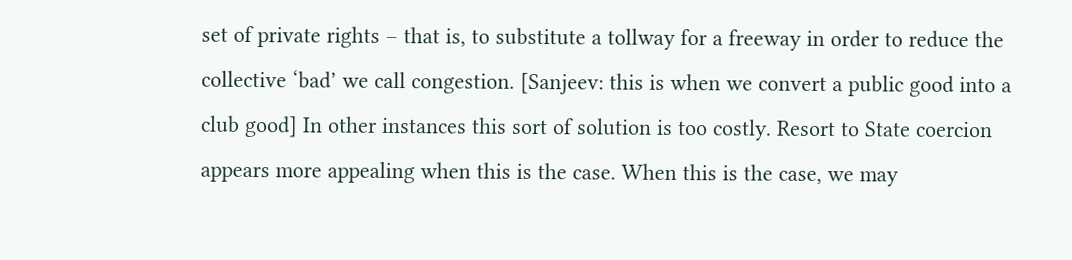set of private rights – that is, to substitute a tollway for a freeway in order to reduce the collective ‘bad’ we call congestion. [Sanjeev: this is when we convert a public good into a club good] In other instances this sort of solution is too costly. Resort to State coercion appears more appealing when this is the case. When this is the case, we may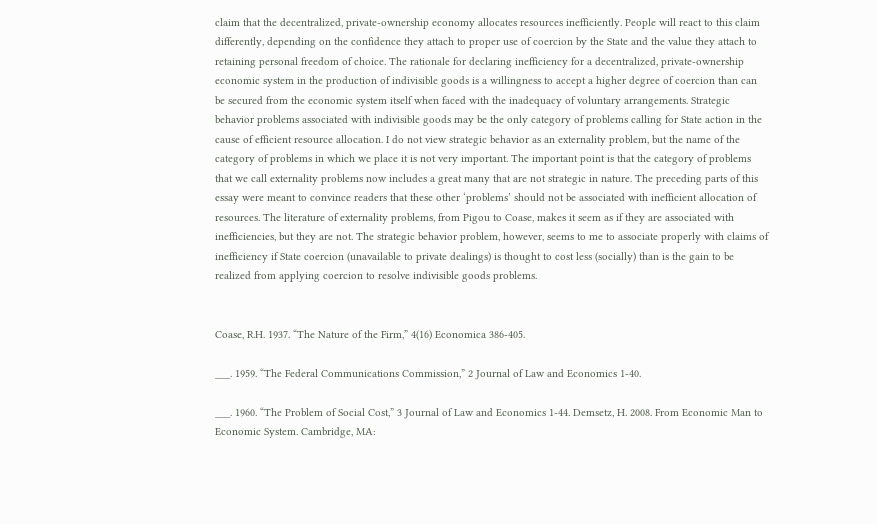claim that the decentralized, private-ownership economy allocates resources inefficiently. People will react to this claim differently, depending on the confidence they attach to proper use of coercion by the State and the value they attach to retaining personal freedom of choice. The rationale for declaring inefficiency for a decentralized, private-ownership economic system in the production of indivisible goods is a willingness to accept a higher degree of coercion than can be secured from the economic system itself when faced with the inadequacy of voluntary arrangements. Strategic behavior problems associated with indivisible goods may be the only category of problems calling for State action in the cause of efficient resource allocation. I do not view strategic behavior as an externality problem, but the name of the category of problems in which we place it is not very important. The important point is that the category of problems that we call externality problems now includes a great many that are not strategic in nature. The preceding parts of this essay were meant to convince readers that these other ‘problems’ should not be associated with inefficient allocation of resources. The literature of externality problems, from Pigou to Coase, makes it seem as if they are associated with inefficiencies, but they are not. The strategic behavior problem, however, seems to me to associate properly with claims of inefficiency if State coercion (unavailable to private dealings) is thought to cost less (socially) than is the gain to be realized from applying coercion to resolve indivisible goods problems.


Coase, R.H. 1937. “The Nature of the Firm,” 4(16) Economica 386-405.

___. 1959. “The Federal Communications Commission,” 2 Journal of Law and Economics 1-40.

___. 1960. “The Problem of Social Cost,” 3 Journal of Law and Economics 1-44. Demsetz, H. 2008. From Economic Man to Economic System. Cambridge, MA: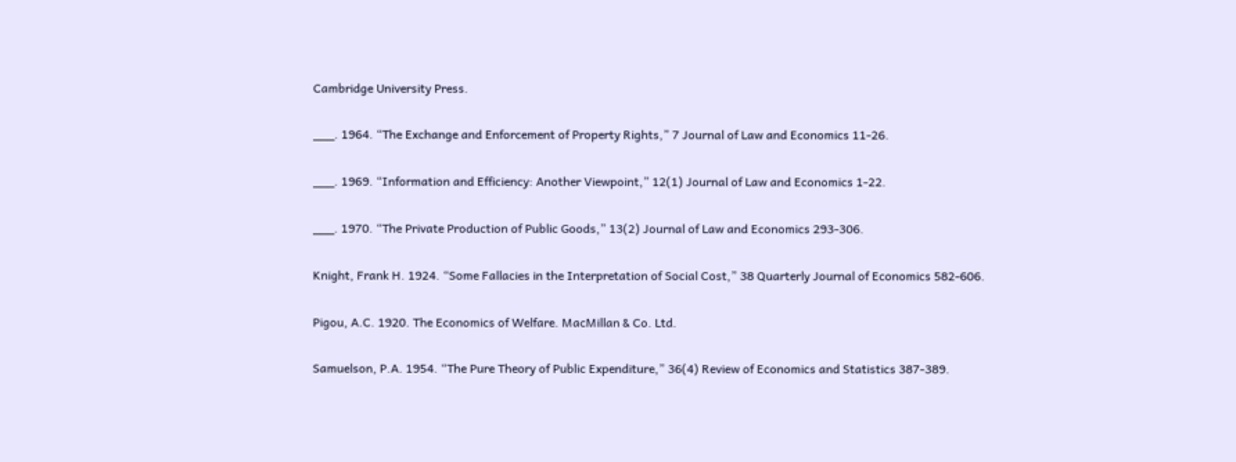Cambridge University Press.

___. 1964. “The Exchange and Enforcement of Property Rights,” 7 Journal of Law and Economics 11-26.

___. 1969. “Information and Efficiency: Another Viewpoint,” 12(1) Journal of Law and Economics 1-22.

___. 1970. “The Private Production of Public Goods,” 13(2) Journal of Law and Economics 293-306.

Knight, Frank H. 1924. “Some Fallacies in the Interpretation of Social Cost,” 38 Quarterly Journal of Economics 582-606.

Pigou, A.C. 1920. The Economics of Welfare. MacMillan & Co. Ltd.

Samuelson, P.A. 1954. “The Pure Theory of Public Expenditure,” 36(4) Review of Economics and Statistics 387-389.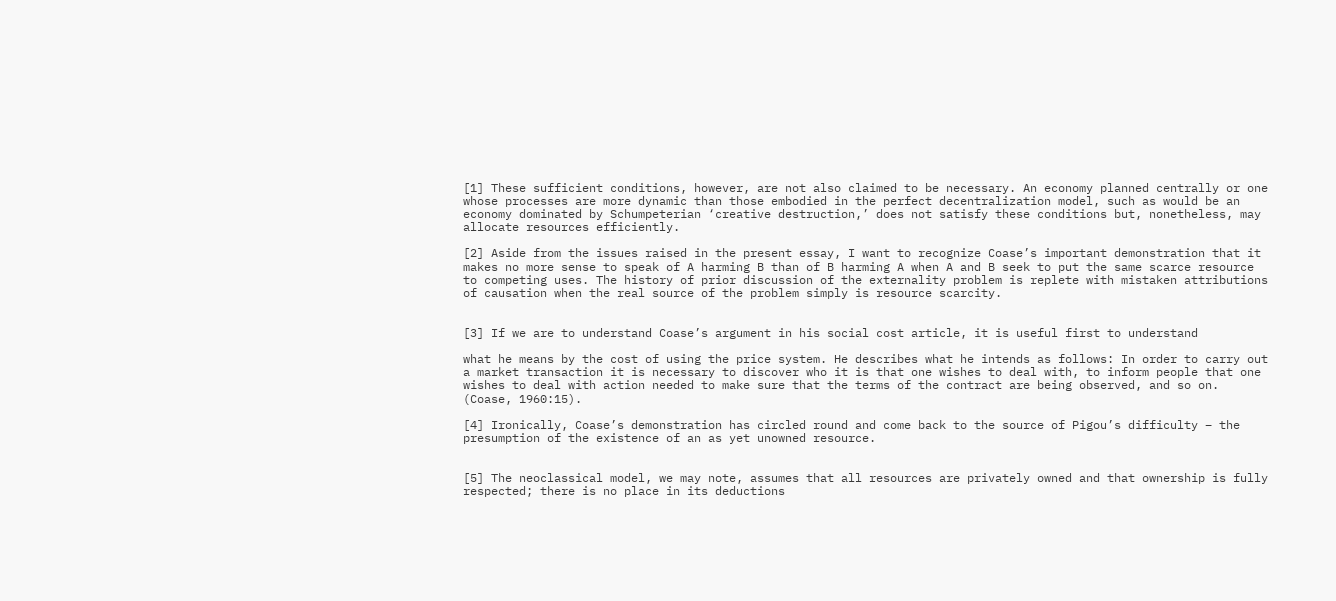[1] These sufficient conditions, however, are not also claimed to be necessary. An economy planned centrally or one whose processes are more dynamic than those embodied in the perfect decentralization model, such as would be an economy dominated by Schumpeterian ‘creative destruction,’ does not satisfy these conditions but, nonetheless, may allocate resources efficiently.

[2] Aside from the issues raised in the present essay, I want to recognize Coase’s important demonstration that it makes no more sense to speak of A harming B than of B harming A when A and B seek to put the same scarce resource to competing uses. The history of prior discussion of the externality problem is replete with mistaken attributions of causation when the real source of the problem simply is resource scarcity.


[3] If we are to understand Coase’s argument in his social cost article, it is useful first to understand

what he means by the cost of using the price system. He describes what he intends as follows: In order to carry out a market transaction it is necessary to discover who it is that one wishes to deal with, to inform people that one wishes to deal with action needed to make sure that the terms of the contract are being observed, and so on. (Coase, 1960:15).

[4] Ironically, Coase’s demonstration has circled round and come back to the source of Pigou’s difficulty – the presumption of the existence of an as yet unowned resource.


[5] The neoclassical model, we may note, assumes that all resources are privately owned and that ownership is fully respected; there is no place in its deductions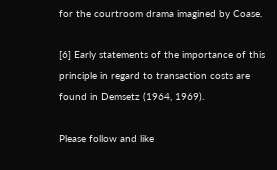for the courtroom drama imagined by Coase.

[6] Early statements of the importance of this principle in regard to transaction costs are found in Demsetz (1964, 1969).

Please follow and like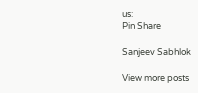us:
Pin Share

Sanjeev Sabhlok

View more posts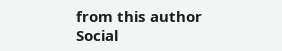from this author
Social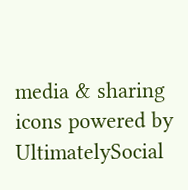media & sharing icons powered by UltimatelySocial